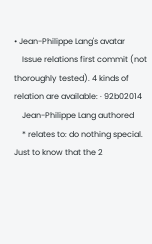• Jean-Philippe Lang's avatar
    Issue relations first commit (not thoroughly tested). 4 kinds of relation are available: · 92b02014
    Jean-Philippe Lang authored
    * relates to: do nothing special. Just to know that the 2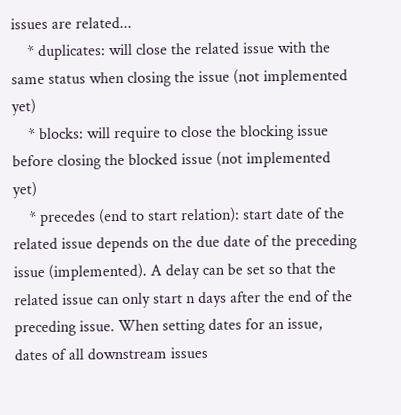issues are related...
    * duplicates: will close the related issue with the same status when closing the issue (not implemented yet)
    * blocks: will require to close the blocking issue before closing the blocked issue (not implemented yet)
    * precedes (end to start relation): start date of the related issue depends on the due date of the preceding issue (implemented). A delay can be set so that the related issue can only start n days after the end of the preceding issue. When setting dates for an issue, dates of all downstream issues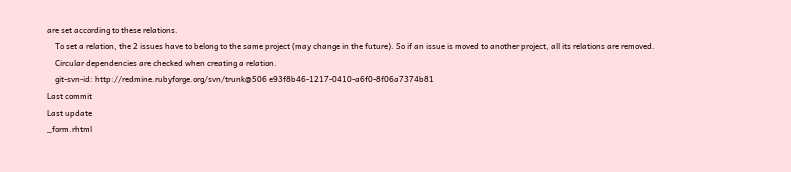are set according to these relations.
    To set a relation, the 2 issues have to belong to the same project (may change in the future). So if an issue is moved to another project, all its relations are removed.
    Circular dependencies are checked when creating a relation.
    git-svn-id: http://redmine.rubyforge.org/svn/trunk@506 e93f8b46-1217-0410-a6f0-8f06a7374b81
Last commit
Last update
_form.rhtml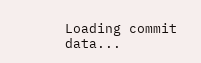Loading commit data...